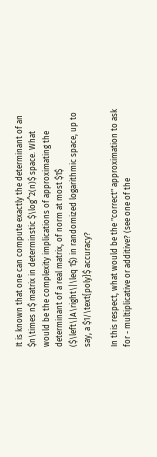It is known that one can compute exactly the determinant of an $n\times n$ matrix in determinstic $\log^2(n)$ space. What would be the complexity implications of approximating the determinant of a real matrix, of norm at most $1$ ($\left\|A\right\|\leq 1$) in randomized logarithmic space, up to say, a $1/\text{poly}$ accuracy?

In this respect, what would be the "correct" approximation to ask for - multiplicative or additive? (see one of the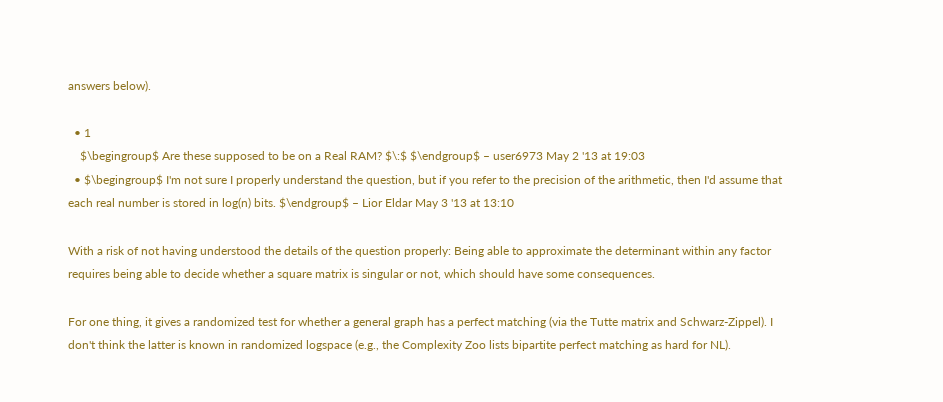answers below).

  • 1
    $\begingroup$ Are these supposed to be on a Real RAM? $\:$ $\endgroup$ – user6973 May 2 '13 at 19:03
  • $\begingroup$ I'm not sure I properly understand the question, but if you refer to the precision of the arithmetic, then I'd assume that each real number is stored in log(n) bits. $\endgroup$ – Lior Eldar May 3 '13 at 13:10

With a risk of not having understood the details of the question properly: Being able to approximate the determinant within any factor requires being able to decide whether a square matrix is singular or not, which should have some consequences.

For one thing, it gives a randomized test for whether a general graph has a perfect matching (via the Tutte matrix and Schwarz-Zippel). I don't think the latter is known in randomized logspace (e.g., the Complexity Zoo lists bipartite perfect matching as hard for NL).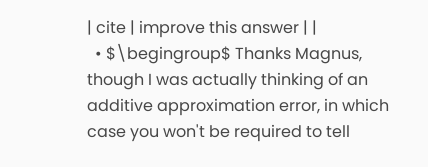| cite | improve this answer | |
  • $\begingroup$ Thanks Magnus, though I was actually thinking of an additive approximation error, in which case you won't be required to tell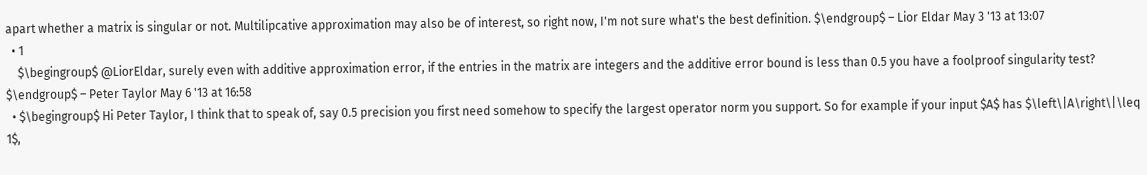apart whether a matrix is singular or not. Multilipcative approximation may also be of interest, so right now, I'm not sure what's the best definition. $\endgroup$ – Lior Eldar May 3 '13 at 13:07
  • 1
    $\begingroup$ @LiorEldar, surely even with additive approximation error, if the entries in the matrix are integers and the additive error bound is less than 0.5 you have a foolproof singularity test? $\endgroup$ – Peter Taylor May 6 '13 at 16:58
  • $\begingroup$ Hi Peter Taylor, I think that to speak of, say 0.5 precision you first need somehow to specify the largest operator norm you support. So for example if your input $A$ has $\left\|A\right\|\leq 1$,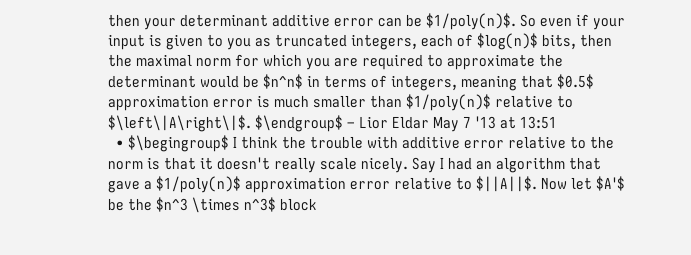then your determinant additive error can be $1/poly(n)$. So even if your input is given to you as truncated integers, each of $log(n)$ bits, then the maximal norm for which you are required to approximate the determinant would be $n^n$ in terms of integers, meaning that $0.5$ approximation error is much smaller than $1/poly(n)$ relative to $\left\|A\right\|$. $\endgroup$ – Lior Eldar May 7 '13 at 13:51
  • $\begingroup$ I think the trouble with additive error relative to the norm is that it doesn't really scale nicely. Say I had an algorithm that gave a $1/poly(n)$ approximation error relative to $||A||$. Now let $A'$ be the $n^3 \times n^3$ block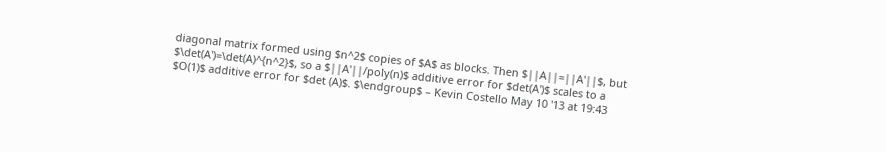diagonal matrix formed using $n^2$ copies of $A$ as blocks. Then $||A||=||A'||$, but $\det(A')=\det(A)^{n^2}$, so a $||A'||/poly(n)$ additive error for $det(A')$ scales to a $O(1)$ additive error for $det (A)$. $\endgroup$ – Kevin Costello May 10 '13 at 19:43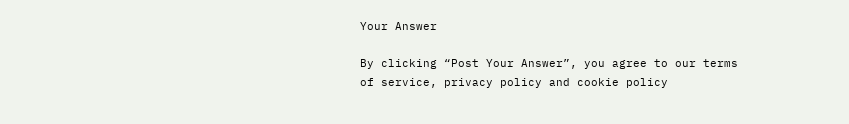Your Answer

By clicking “Post Your Answer”, you agree to our terms of service, privacy policy and cookie policy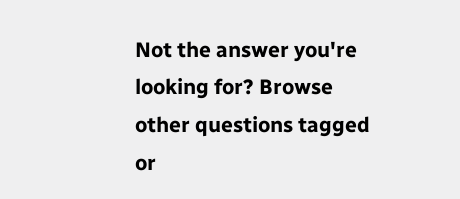Not the answer you're looking for? Browse other questions tagged or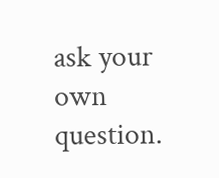ask your own question.